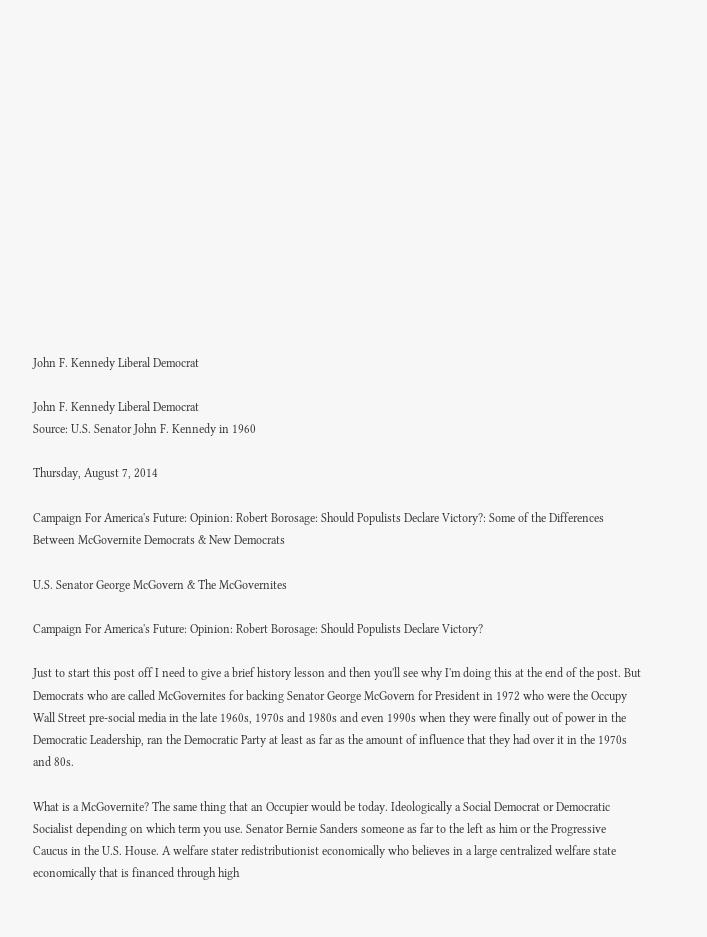John F. Kennedy Liberal Democrat

John F. Kennedy Liberal Democrat
Source: U.S. Senator John F. Kennedy in 1960

Thursday, August 7, 2014

Campaign For America's Future: Opinion: Robert Borosage: Should Populists Declare Victory?: Some of the Differences Between McGovernite Democrats & New Democrats

U.S. Senator George McGovern & The McGovernites

Campaign For America's Future: Opinion: Robert Borosage: Should Populists Declare Victory?

Just to start this post off I need to give a brief history lesson and then you'll see why I'm doing this at the end of the post. But Democrats who are called McGovernites for backing Senator George McGovern for President in 1972 who were the Occupy Wall Street pre-social media in the late 1960s, 1970s and 1980s and even 1990s when they were finally out of power in the Democratic Leadership, ran the Democratic Party at least as far as the amount of influence that they had over it in the 1970s and 80s.

What is a McGovernite? The same thing that an Occupier would be today. Ideologically a Social Democrat or Democratic Socialist depending on which term you use. Senator Bernie Sanders someone as far to the left as him or the Progressive Caucus in the U.S. House. A welfare stater redistributionist economically who believes in a large centralized welfare state economically that is financed through high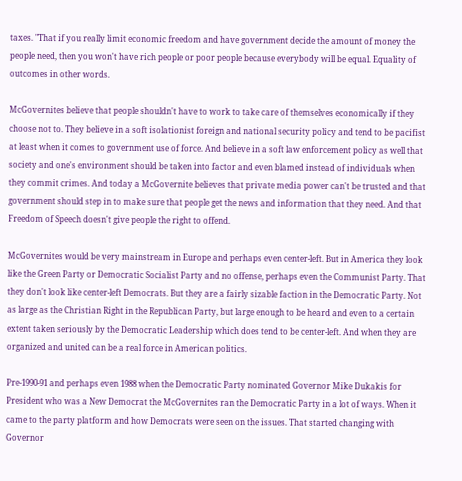taxes. "That if you really limit economic freedom and have government decide the amount of money the people need, then you won't have rich people or poor people because everybody will be equal. Equality of outcomes in other words.

McGovernites believe that people shouldn't have to work to take care of themselves economically if they choose not to. They believe in a soft isolationist foreign and national security policy and tend to be pacifist at least when it comes to government use of force. And believe in a soft law enforcement policy as well that society and one's environment should be taken into factor and even blamed instead of individuals when they commit crimes. And today a McGovernite believes that private media power can't be trusted and that government should step in to make sure that people get the news and information that they need. And that Freedom of Speech doesn't give people the right to offend.

McGovernites would be very mainstream in Europe and perhaps even center-left. But in America they look like the Green Party or Democratic Socialist Party and no offense, perhaps even the Communist Party. That they don't look like center-left Democrats. But they are a fairly sizable faction in the Democratic Party. Not as large as the Christian Right in the Republican Party, but large enough to be heard and even to a certain extent taken seriously by the Democratic Leadership which does tend to be center-left. And when they are organized and united can be a real force in American politics.

Pre-1990-91 and perhaps even 1988 when the Democratic Party nominated Governor Mike Dukakis for President who was a New Democrat the McGovernites ran the Democratic Party in a lot of ways. When it came to the party platform and how Democrats were seen on the issues. That started changing with Governor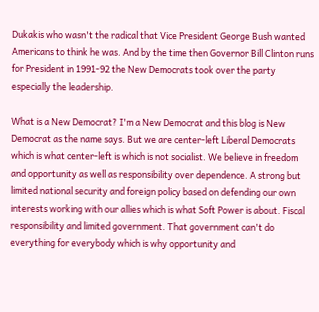Dukakis who wasn't the radical that Vice President George Bush wanted Americans to think he was. And by the time then Governor Bill Clinton runs for President in 1991-92 the New Democrats took over the party especially the leadership.

What is a New Democrat? I'm a New Democrat and this blog is New Democrat as the name says. But we are center-left Liberal Democrats which is what center-left is which is not socialist. We believe in freedom and opportunity as well as responsibility over dependence. A strong but limited national security and foreign policy based on defending our own interests working with our allies which is what Soft Power is about. Fiscal responsibility and limited government. That government can't do everything for everybody which is why opportunity and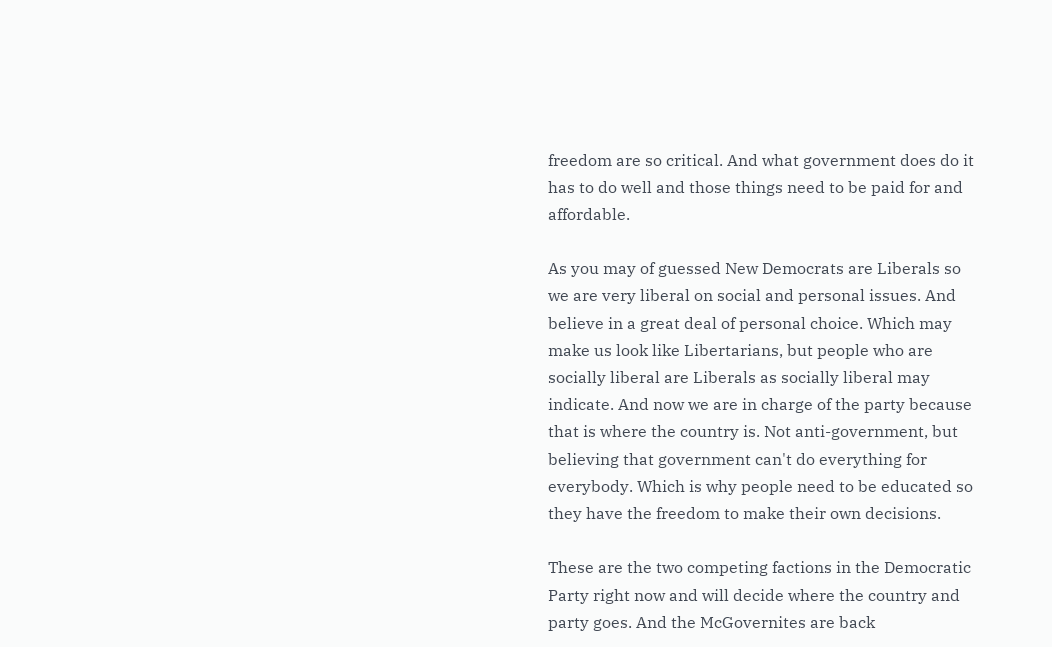freedom are so critical. And what government does do it has to do well and those things need to be paid for and affordable.

As you may of guessed New Democrats are Liberals so we are very liberal on social and personal issues. And believe in a great deal of personal choice. Which may make us look like Libertarians, but people who are socially liberal are Liberals as socially liberal may indicate. And now we are in charge of the party because that is where the country is. Not anti-government, but believing that government can't do everything for everybody. Which is why people need to be educated so they have the freedom to make their own decisions.

These are the two competing factions in the Democratic Party right now and will decide where the country and party goes. And the McGovernites are back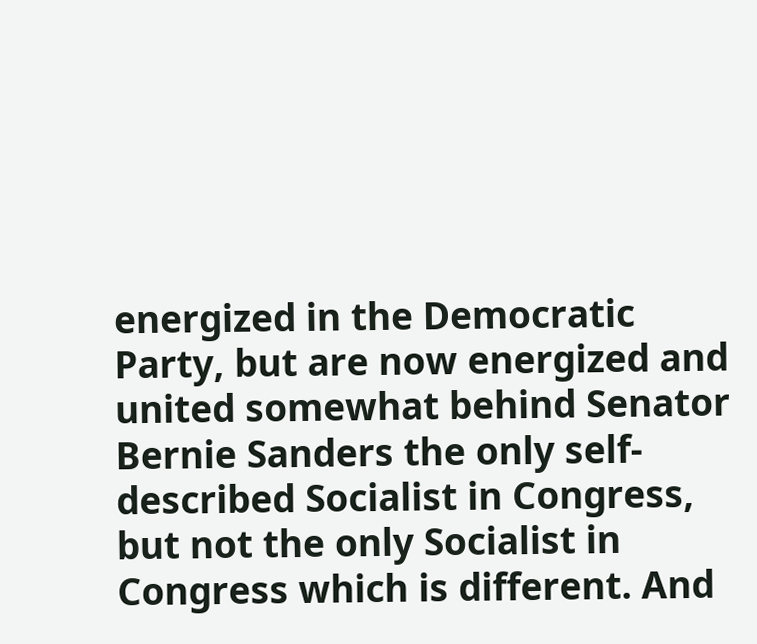energized in the Democratic Party, but are now energized and united somewhat behind Senator Bernie Sanders the only self-described Socialist in Congress, but not the only Socialist in Congress which is different. And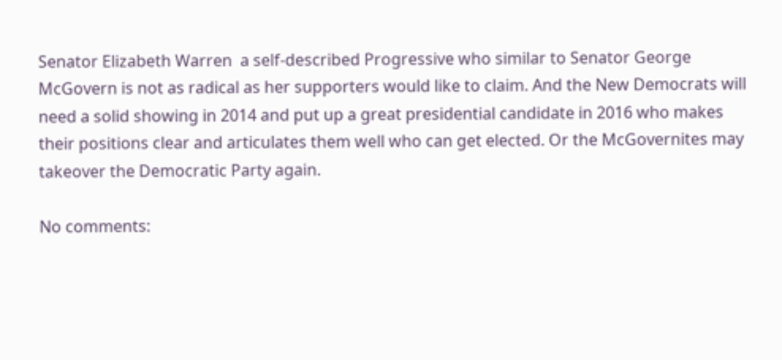Senator Elizabeth Warren  a self-described Progressive who similar to Senator George McGovern is not as radical as her supporters would like to claim. And the New Democrats will need a solid showing in 2014 and put up a great presidential candidate in 2016 who makes their positions clear and articulates them well who can get elected. Or the McGovernites may takeover the Democratic Party again.

No comments: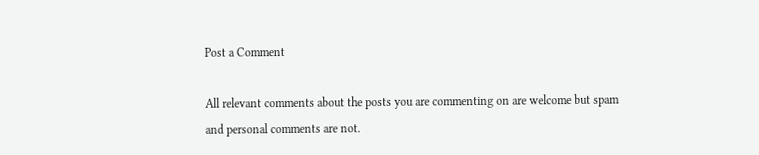Post a Comment

All relevant comments about the posts you are commenting on are welcome but spam and personal comments are not.